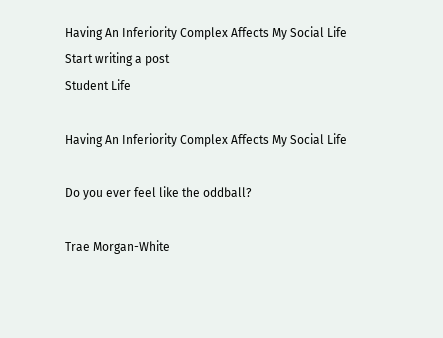Having An Inferiority Complex Affects My Social Life
Start writing a post
Student Life

Having An Inferiority Complex Affects My Social Life

Do you ever feel like the oddball?

Trae Morgan-White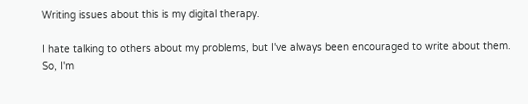Writing issues about this is my digital therapy.

I hate talking to others about my problems, but I've always been encouraged to write about them. So, I'm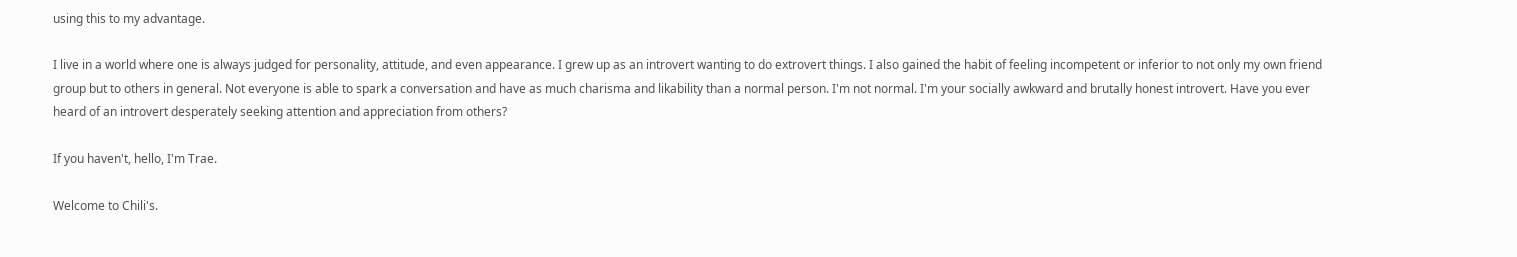using this to my advantage.

I live in a world where one is always judged for personality, attitude, and even appearance. I grew up as an introvert wanting to do extrovert things. I also gained the habit of feeling incompetent or inferior to not only my own friend group but to others in general. Not everyone is able to spark a conversation and have as much charisma and likability than a normal person. I'm not normal. I'm your socially awkward and brutally honest introvert. Have you ever heard of an introvert desperately seeking attention and appreciation from others?

If you haven't, hello, I'm Trae.

Welcome to Chili's.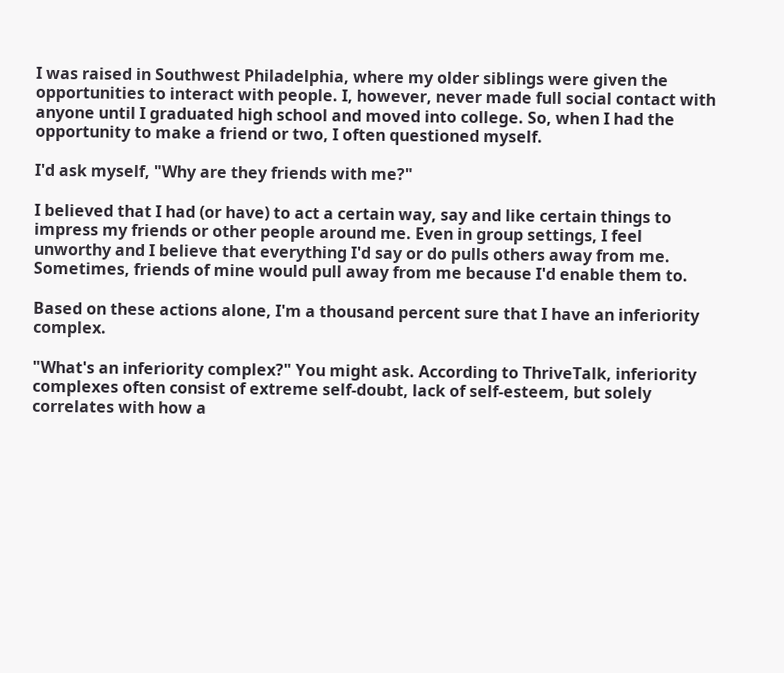I was raised in Southwest Philadelphia, where my older siblings were given the opportunities to interact with people. I, however, never made full social contact with anyone until I graduated high school and moved into college. So, when I had the opportunity to make a friend or two, I often questioned myself.

I'd ask myself, "Why are they friends with me?"

I believed that I had (or have) to act a certain way, say and like certain things to impress my friends or other people around me. Even in group settings, I feel unworthy and I believe that everything I'd say or do pulls others away from me. Sometimes, friends of mine would pull away from me because I'd enable them to.

Based on these actions alone, I'm a thousand percent sure that I have an inferiority complex.

"What's an inferiority complex?" You might ask. According to ThriveTalk, inferiority complexes often consist of extreme self-doubt, lack of self-esteem, but solely correlates with how a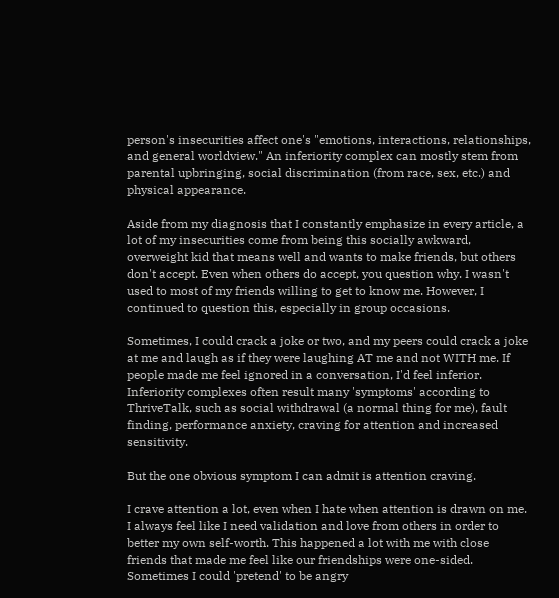person's insecurities affect one's "emotions, interactions, relationships, and general worldview." An inferiority complex can mostly stem from parental upbringing, social discrimination (from race, sex, etc.) and physical appearance.

Aside from my diagnosis that I constantly emphasize in every article, a lot of my insecurities come from being this socially awkward, overweight kid that means well and wants to make friends, but others don't accept. Even when others do accept, you question why. I wasn't used to most of my friends willing to get to know me. However, I continued to question this, especially in group occasions.

Sometimes, I could crack a joke or two, and my peers could crack a joke at me and laugh as if they were laughing AT me and not WITH me. If people made me feel ignored in a conversation, I'd feel inferior. Inferiority complexes often result many 'symptoms' according to ThriveTalk, such as social withdrawal (a normal thing for me), fault finding, performance anxiety, craving for attention and increased sensitivity.

But the one obvious symptom I can admit is attention craving.

I crave attention a lot, even when I hate when attention is drawn on me. I always feel like I need validation and love from others in order to better my own self-worth. This happened a lot with me with close friends that made me feel like our friendships were one-sided. Sometimes I could 'pretend' to be angry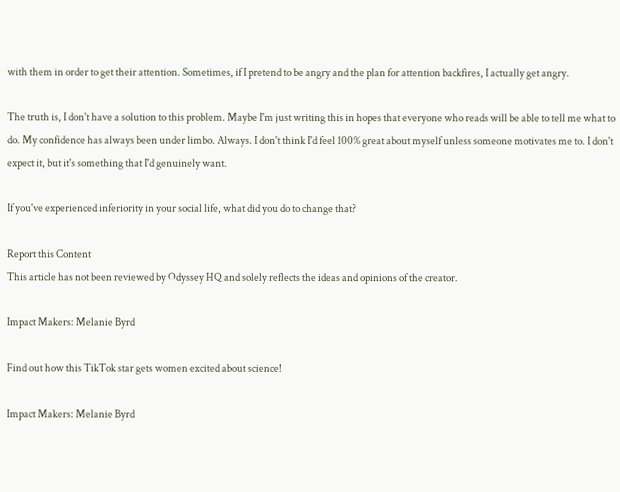with them in order to get their attention. Sometimes, if I pretend to be angry and the plan for attention backfires, I actually get angry.

The truth is, I don't have a solution to this problem. Maybe I'm just writing this in hopes that everyone who reads will be able to tell me what to do. My confidence has always been under limbo. Always. I don't think I'd feel 100% great about myself unless someone motivates me to. I don't expect it, but it's something that I'd genuinely want.

If you've experienced inferiority in your social life, what did you do to change that?

Report this Content
This article has not been reviewed by Odyssey HQ and solely reflects the ideas and opinions of the creator.

Impact Makers: Melanie Byrd

Find out how this TikTok star gets women excited about science!

Impact Makers: Melanie Byrd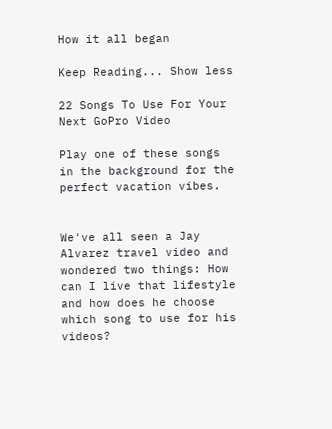How it all began

Keep Reading... Show less

22 Songs To Use For Your Next GoPro Video

Play one of these songs in the background for the perfect vacation vibes.


We've all seen a Jay Alvarez travel video and wondered two things: How can I live that lifestyle and how does he choose which song to use for his videos?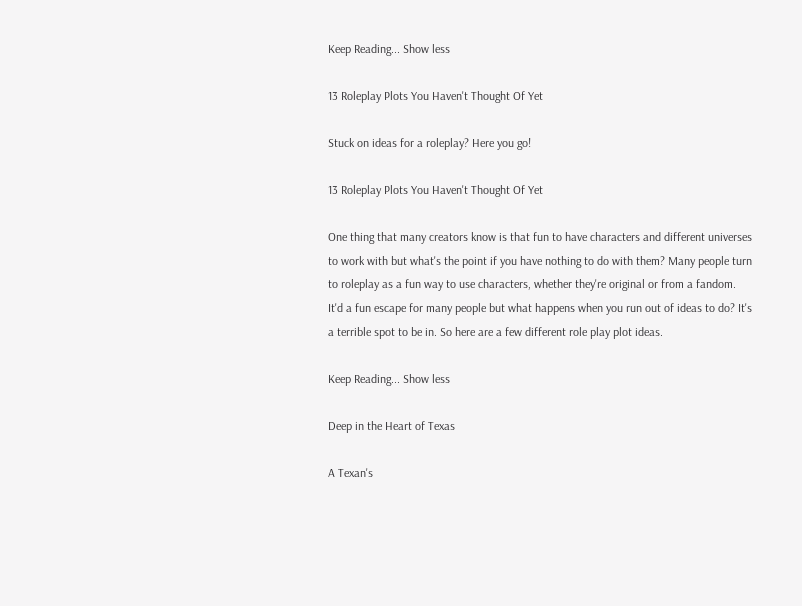Keep Reading... Show less

13 Roleplay Plots You Haven't Thought Of Yet

Stuck on ideas for a roleplay? Here you go!

13 Roleplay Plots You Haven't Thought Of Yet

One thing that many creators know is that fun to have characters and different universes to work with but what's the point if you have nothing to do with them? Many people turn to roleplay as a fun way to use characters, whether they're original or from a fandom. It'd a fun escape for many people but what happens when you run out of ideas to do? It's a terrible spot to be in. So here are a few different role play plot ideas.

Keep Reading... Show less

Deep in the Heart of Texas

A Texan's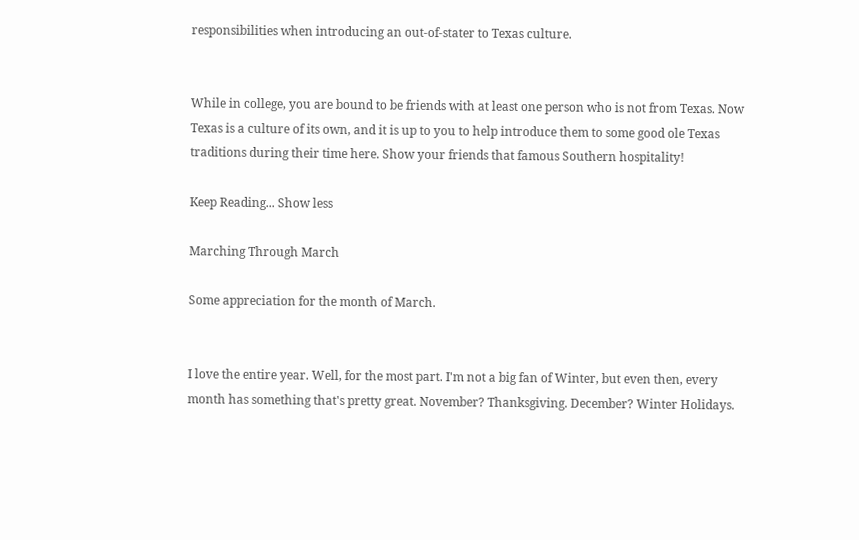responsibilities when introducing an out-of-stater to Texas culture.


While in college, you are bound to be friends with at least one person who is not from Texas. Now Texas is a culture of its own, and it is up to you to help introduce them to some good ole Texas traditions during their time here. Show your friends that famous Southern hospitality!

Keep Reading... Show less

Marching Through March

Some appreciation for the month of March.


I love the entire year. Well, for the most part. I'm not a big fan of Winter, but even then, every month has something that's pretty great. November? Thanksgiving. December? Winter Holidays.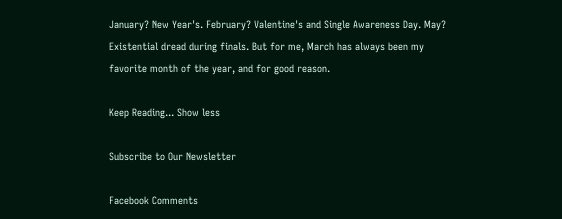January? New Year's. February? Valentine's and Single Awareness Day. May? Existential dread during finals. But for me, March has always been my favorite month of the year, and for good reason.

Keep Reading... Show less

Subscribe to Our Newsletter

Facebook Comments